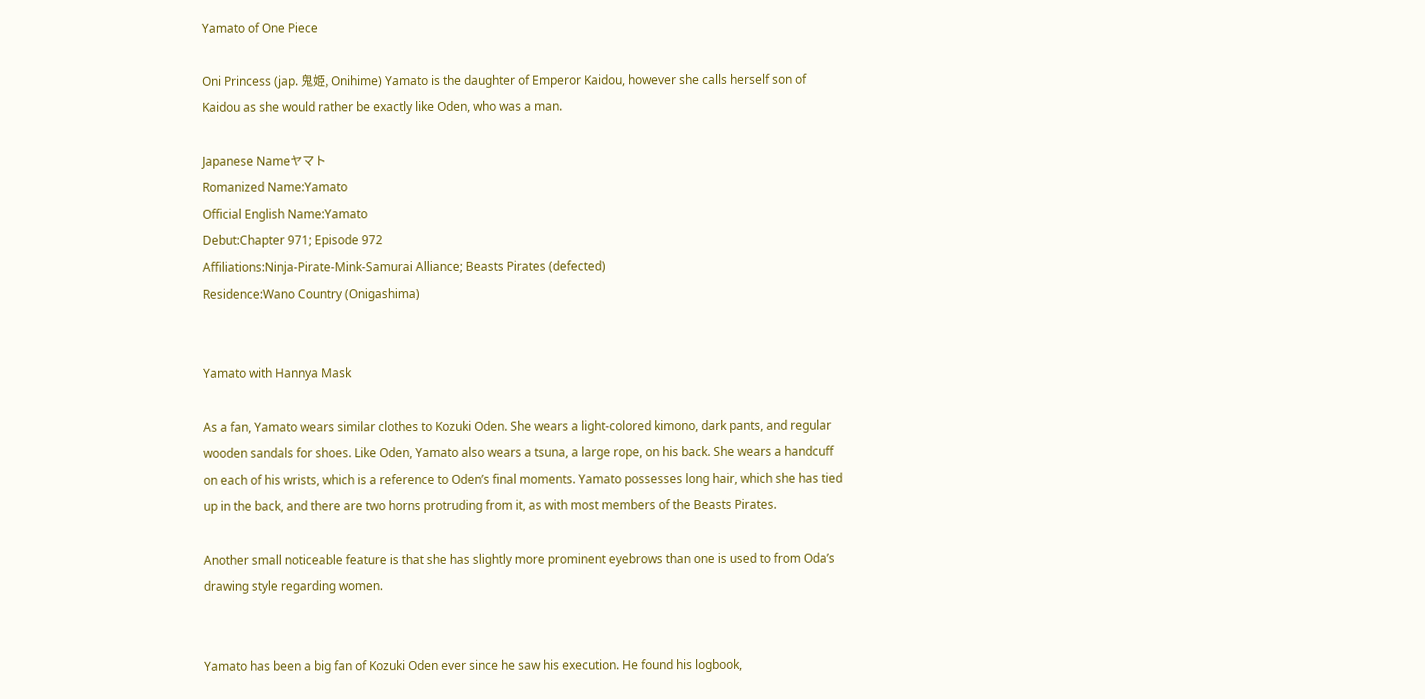Yamato of One Piece

Oni Princess (jap. 鬼姫, Onihime) Yamato is the daughter of Emperor Kaidou, however she calls herself son of Kaidou as she would rather be exactly like Oden, who was a man.

Japanese Nameヤマト
Romanized Name:Yamato
Official English Name:Yamato
Debut:Chapter 971; Episode 972
Affiliations:Ninja-Pirate-Mink-Samurai Alliance; Beasts Pirates (defected)
Residence:Wano Country (Onigashima)


Yamato with Hannya Mask

As a fan, Yamato wears similar clothes to Kozuki Oden. She wears a light-colored kimono, dark pants, and regular wooden sandals for shoes. Like Oden, Yamato also wears a tsuna, a large rope, on his back. She wears a handcuff on each of his wrists, which is a reference to Oden’s final moments. Yamato possesses long hair, which she has tied up in the back, and there are two horns protruding from it, as with most members of the Beasts Pirates.

Another small noticeable feature is that she has slightly more prominent eyebrows than one is used to from Oda’s drawing style regarding women.


Yamato has been a big fan of Kozuki Oden ever since he saw his execution. He found his logbook,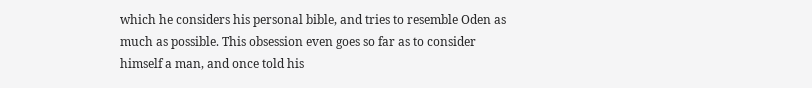which he considers his personal bible, and tries to resemble Oden as much as possible. This obsession even goes so far as to consider himself a man, and once told his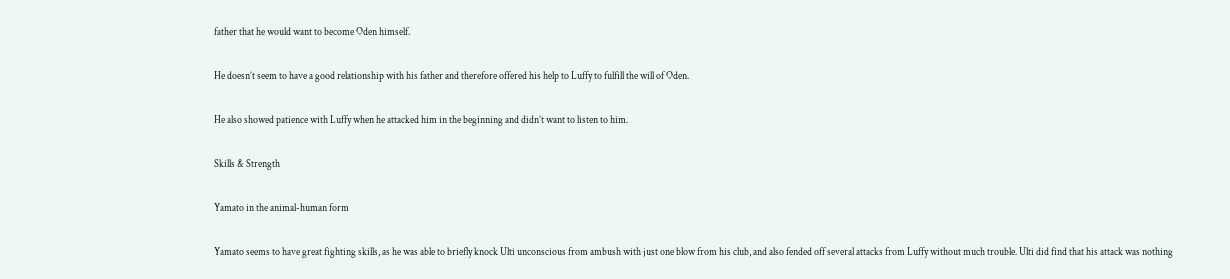father that he would want to become Oden himself.

He doesn’t seem to have a good relationship with his father and therefore offered his help to Luffy to fulfill the will of Oden.

He also showed patience with Luffy when he attacked him in the beginning and didn’t want to listen to him.

Skills & Strength

Yamato in the animal-human form

Yamato seems to have great fighting skills, as he was able to briefly knock Ulti unconscious from ambush with just one blow from his club, and also fended off several attacks from Luffy without much trouble. Ulti did find that his attack was nothing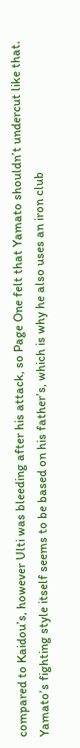compared to Kaidou’s, however Ulti was bleeding after his attack, so Page One felt that Yamato shouldn’t undercut like that. Yamato’s fighting style itself seems to be based on his father’s, which is why he also uses an iron club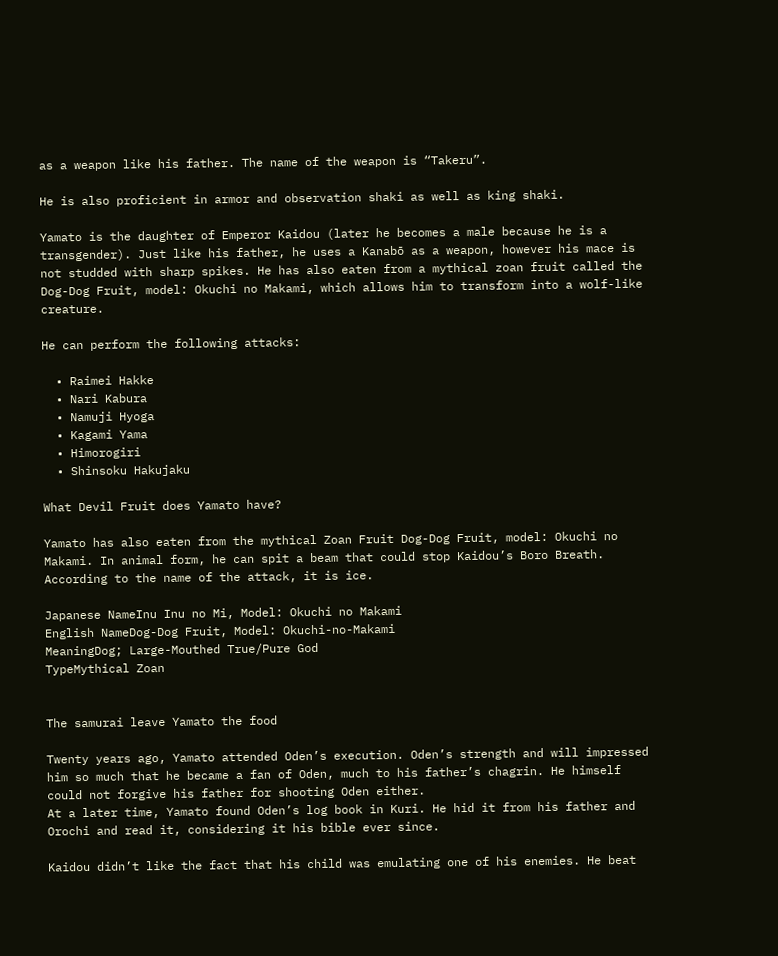as a weapon like his father. The name of the weapon is “Takeru”.

He is also proficient in armor and observation shaki as well as king shaki.

Yamato is the daughter of Emperor Kaidou (later he becomes a male because he is a transgender). Just like his father, he uses a Kanabō as a weapon, however his mace is not studded with sharp spikes. He has also eaten from a mythical zoan fruit called the Dog-Dog Fruit, model: Okuchi no Makami, which allows him to transform into a wolf-like creature.

He can perform the following attacks:

  • Raimei Hakke
  • Nari Kabura
  • Namuji Hyoga
  • Kagami Yama
  • Himorogiri
  • Shinsoku Hakujaku

What Devil Fruit does Yamato have?

Yamato has also eaten from the mythical Zoan Fruit Dog-Dog Fruit, model: Okuchi no Makami. In animal form, he can spit a beam that could stop Kaidou’s Boro Breath. According to the name of the attack, it is ice.

Japanese NameInu Inu no Mi, Model: Okuchi no Makami
English NameDog-Dog Fruit, Model: Okuchi-no-Makami
MeaningDog; Large-Mouthed True/Pure God
TypeMythical Zoan


The samurai leave Yamato the food

Twenty years ago, Yamato attended Oden’s execution. Oden’s strength and will impressed him so much that he became a fan of Oden, much to his father’s chagrin. He himself could not forgive his father for shooting Oden either.
At a later time, Yamato found Oden’s log book in Kuri. He hid it from his father and Orochi and read it, considering it his bible ever since.

Kaidou didn’t like the fact that his child was emulating one of his enemies. He beat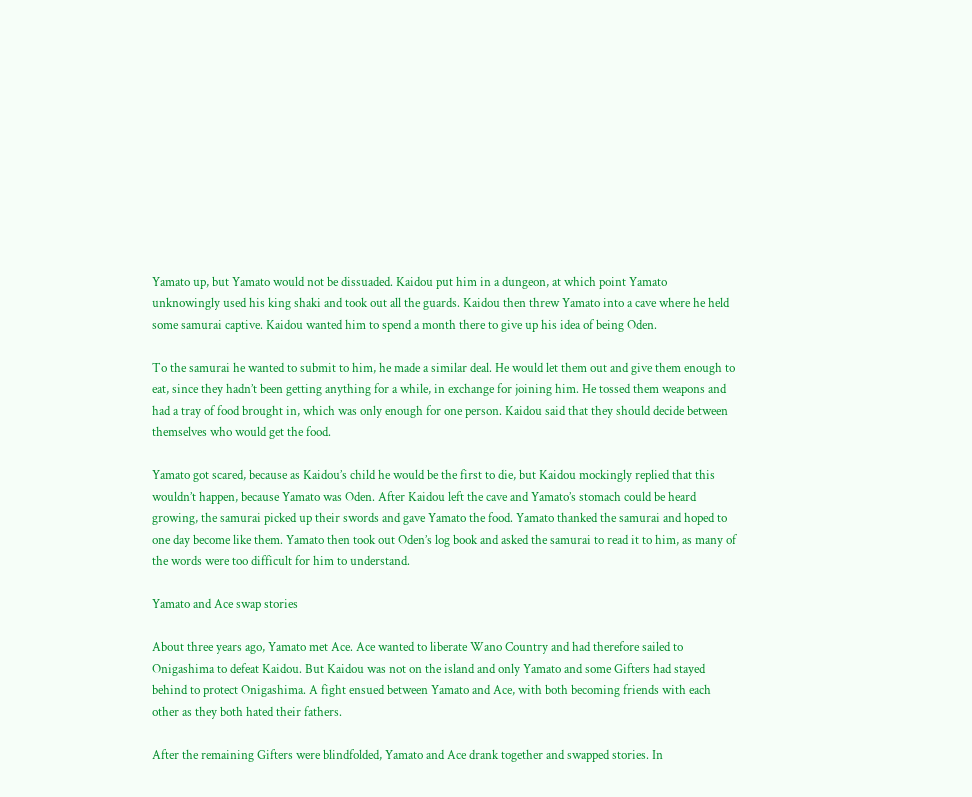Yamato up, but Yamato would not be dissuaded. Kaidou put him in a dungeon, at which point Yamato unknowingly used his king shaki and took out all the guards. Kaidou then threw Yamato into a cave where he held some samurai captive. Kaidou wanted him to spend a month there to give up his idea of being Oden.

To the samurai he wanted to submit to him, he made a similar deal. He would let them out and give them enough to eat, since they hadn’t been getting anything for a while, in exchange for joining him. He tossed them weapons and had a tray of food brought in, which was only enough for one person. Kaidou said that they should decide between themselves who would get the food.

Yamato got scared, because as Kaidou’s child he would be the first to die, but Kaidou mockingly replied that this wouldn’t happen, because Yamato was Oden. After Kaidou left the cave and Yamato’s stomach could be heard growing, the samurai picked up their swords and gave Yamato the food. Yamato thanked the samurai and hoped to one day become like them. Yamato then took out Oden’s log book and asked the samurai to read it to him, as many of the words were too difficult for him to understand.

Yamato and Ace swap stories

About three years ago, Yamato met Ace. Ace wanted to liberate Wano Country and had therefore sailed to Onigashima to defeat Kaidou. But Kaidou was not on the island and only Yamato and some Gifters had stayed behind to protect Onigashima. A fight ensued between Yamato and Ace, with both becoming friends with each other as they both hated their fathers.

After the remaining Gifters were blindfolded, Yamato and Ace drank together and swapped stories. In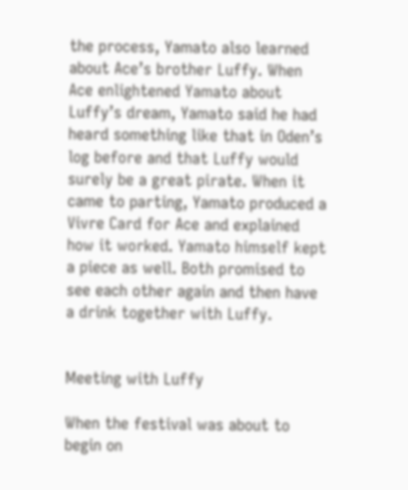the process, Yamato also learned about Ace’s brother Luffy. When Ace enlightened Yamato about Luffy’s dream, Yamato said he had heard something like that in Oden’s log before and that Luffy would surely be a great pirate. When it came to parting, Yamato produced a Vivre Card for Ace and explained how it worked. Yamato himself kept a piece as well. Both promised to see each other again and then have a drink together with Luffy.


Meeting with Luffy

When the festival was about to begin on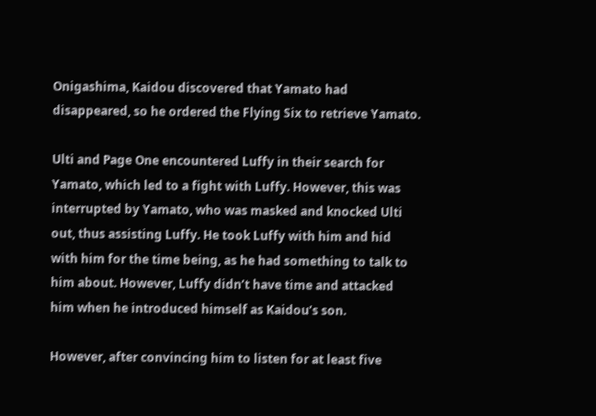Onigashima, Kaidou discovered that Yamato had disappeared, so he ordered the Flying Six to retrieve Yamato.

Ulti and Page One encountered Luffy in their search for Yamato, which led to a fight with Luffy. However, this was interrupted by Yamato, who was masked and knocked Ulti out, thus assisting Luffy. He took Luffy with him and hid with him for the time being, as he had something to talk to him about. However, Luffy didn’t have time and attacked him when he introduced himself as Kaidou’s son.

However, after convincing him to listen for at least five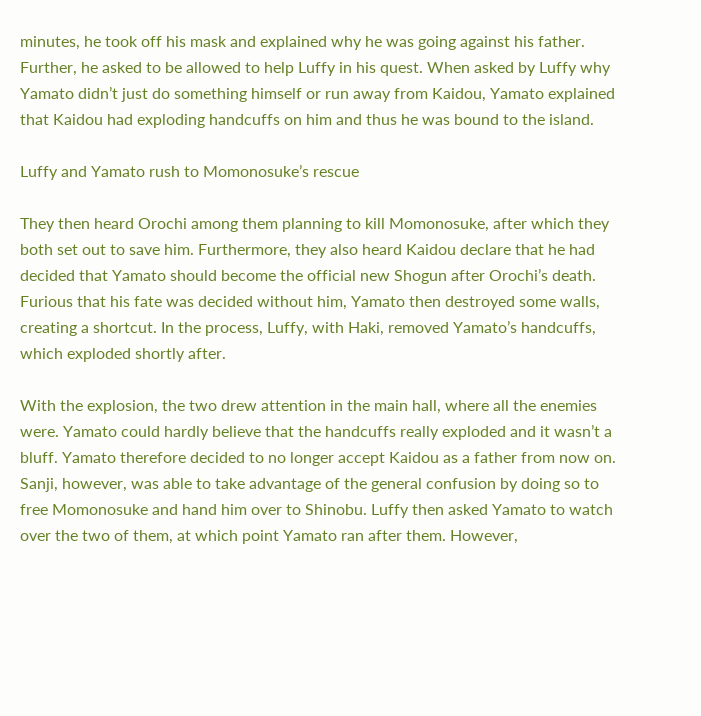minutes, he took off his mask and explained why he was going against his father. Further, he asked to be allowed to help Luffy in his quest. When asked by Luffy why Yamato didn’t just do something himself or run away from Kaidou, Yamato explained that Kaidou had exploding handcuffs on him and thus he was bound to the island.

Luffy and Yamato rush to Momonosuke’s rescue

They then heard Orochi among them planning to kill Momonosuke, after which they both set out to save him. Furthermore, they also heard Kaidou declare that he had decided that Yamato should become the official new Shogun after Orochi’s death. Furious that his fate was decided without him, Yamato then destroyed some walls, creating a shortcut. In the process, Luffy, with Haki, removed Yamato’s handcuffs, which exploded shortly after.

With the explosion, the two drew attention in the main hall, where all the enemies were. Yamato could hardly believe that the handcuffs really exploded and it wasn’t a bluff. Yamato therefore decided to no longer accept Kaidou as a father from now on. Sanji, however, was able to take advantage of the general confusion by doing so to free Momonosuke and hand him over to Shinobu. Luffy then asked Yamato to watch over the two of them, at which point Yamato ran after them. However,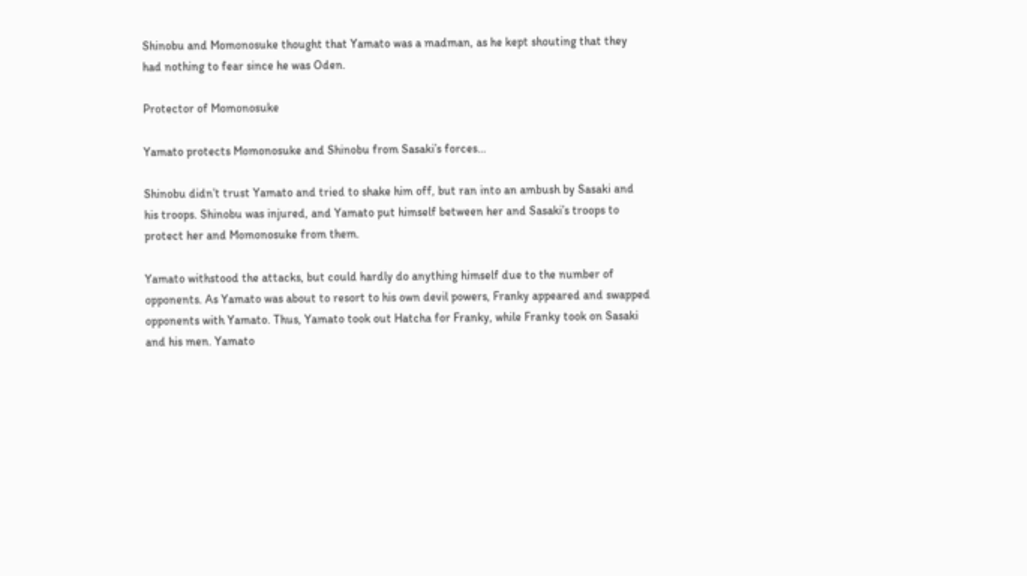Shinobu and Momonosuke thought that Yamato was a madman, as he kept shouting that they had nothing to fear since he was Oden.

Protector of Momonosuke

Yamato protects Momonosuke and Shinobu from Sasaki’s forces…

Shinobu didn’t trust Yamato and tried to shake him off, but ran into an ambush by Sasaki and his troops. Shinobu was injured, and Yamato put himself between her and Sasaki’s troops to protect her and Momonosuke from them.

Yamato withstood the attacks, but could hardly do anything himself due to the number of opponents. As Yamato was about to resort to his own devil powers, Franky appeared and swapped opponents with Yamato. Thus, Yamato took out Hatcha for Franky, while Franky took on Sasaki and his men. Yamato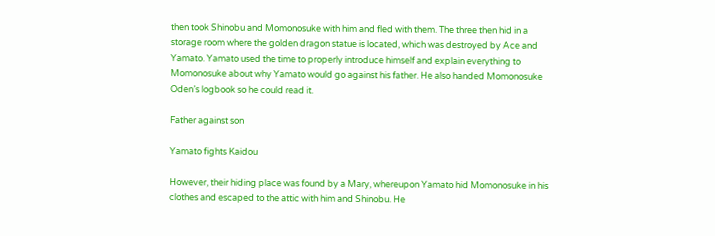then took Shinobu and Momonosuke with him and fled with them. The three then hid in a storage room where the golden dragon statue is located, which was destroyed by Ace and Yamato. Yamato used the time to properly introduce himself and explain everything to Momonosuke about why Yamato would go against his father. He also handed Momonosuke Oden’s logbook so he could read it.

Father against son

Yamato fights Kaidou

However, their hiding place was found by a Mary, whereupon Yamato hid Momonosuke in his clothes and escaped to the attic with him and Shinobu. He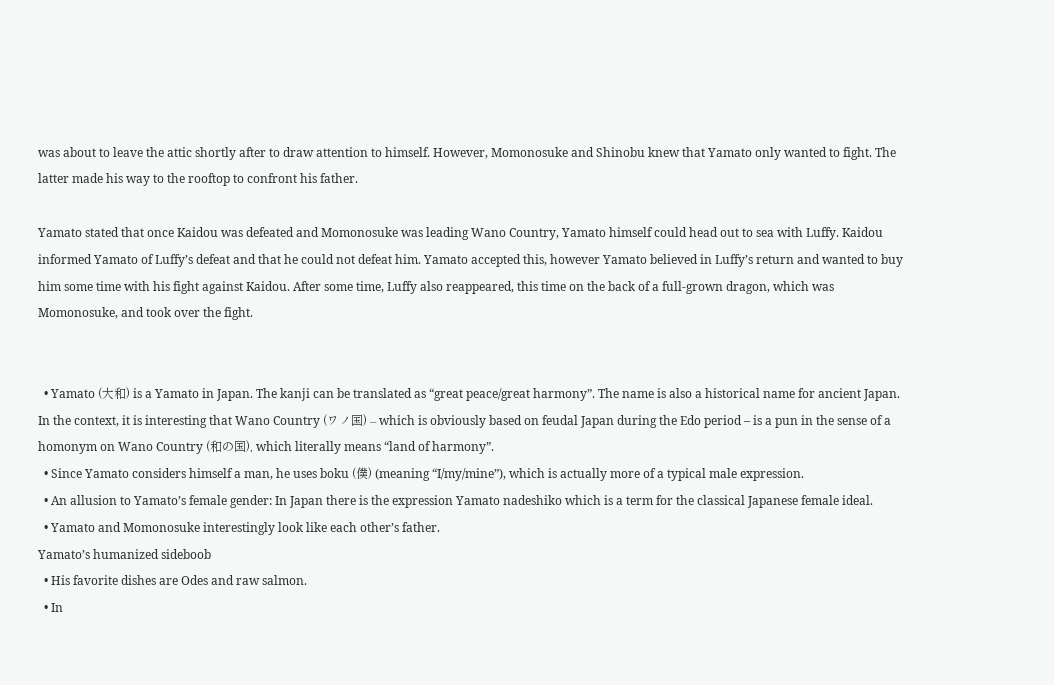was about to leave the attic shortly after to draw attention to himself. However, Momonosuke and Shinobu knew that Yamato only wanted to fight. The latter made his way to the rooftop to confront his father.

Yamato stated that once Kaidou was defeated and Momonosuke was leading Wano Country, Yamato himself could head out to sea with Luffy. Kaidou informed Yamato of Luffy’s defeat and that he could not defeat him. Yamato accepted this, however Yamato believed in Luffy’s return and wanted to buy him some time with his fight against Kaidou. After some time, Luffy also reappeared, this time on the back of a full-grown dragon, which was Momonosuke, and took over the fight.


  • Yamato (大和) is a Yamato in Japan. The kanji can be translated as “great peace/great harmony”. The name is also a historical name for ancient Japan. In the context, it is interesting that Wano Country (ワノ国) – which is obviously based on feudal Japan during the Edo period – is a pun in the sense of a homonym on Wano Country (和の国), which literally means “land of harmony”.
  • Since Yamato considers himself a man, he uses boku (僕) (meaning “I/my/mine”), which is actually more of a typical male expression.
  • An allusion to Yamato’s female gender: In Japan there is the expression Yamato nadeshiko which is a term for the classical Japanese female ideal.
  • Yamato and Momonosuke interestingly look like each other’s father.
Yamato’s humanized sideboob
  • His favorite dishes are Odes and raw salmon.
  • In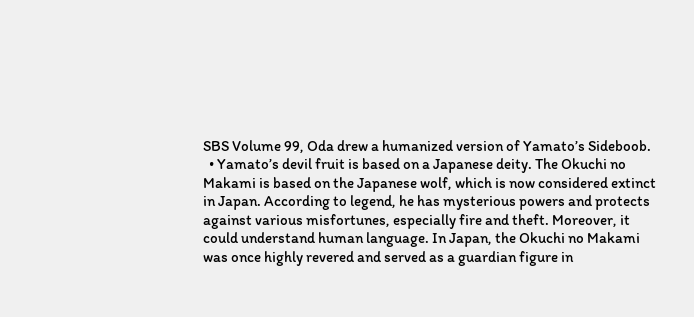SBS Volume 99, Oda drew a humanized version of Yamato’s Sideboob.
  • Yamato’s devil fruit is based on a Japanese deity. The Okuchi no Makami is based on the Japanese wolf, which is now considered extinct in Japan. According to legend, he has mysterious powers and protects against various misfortunes, especially fire and theft. Moreover, it could understand human language. In Japan, the Okuchi no Makami was once highly revered and served as a guardian figure in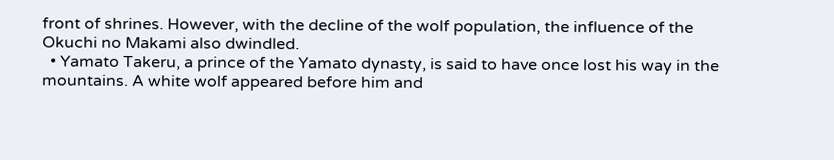front of shrines. However, with the decline of the wolf population, the influence of the Okuchi no Makami also dwindled.
  • Yamato Takeru, a prince of the Yamato dynasty, is said to have once lost his way in the mountains. A white wolf appeared before him and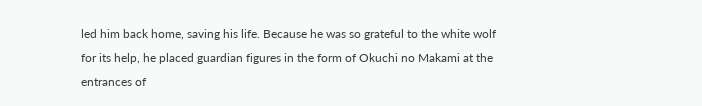led him back home, saving his life. Because he was so grateful to the white wolf for its help, he placed guardian figures in the form of Okuchi no Makami at the entrances of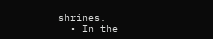shrines.
  • In the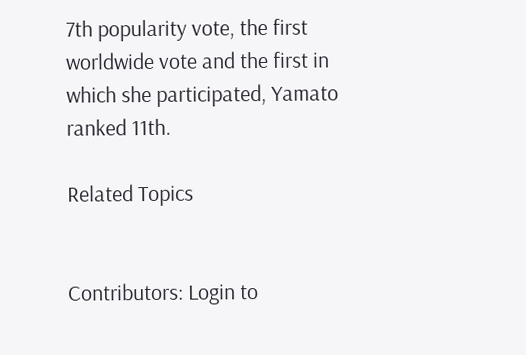7th popularity vote, the first worldwide vote and the first in which she participated, Yamato ranked 11th.

Related Topics


Contributors: Login to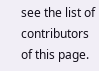see the list of contributors of this page.